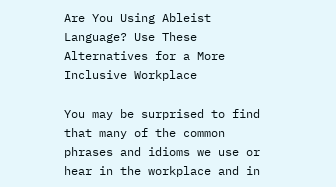Are You Using Ableist Language? Use These Alternatives for a More Inclusive Workplace

You may be surprised to find that many of the common phrases and idioms we use or hear in the workplace and in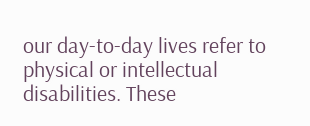our day-to-day lives refer to physical or intellectual disabilities. These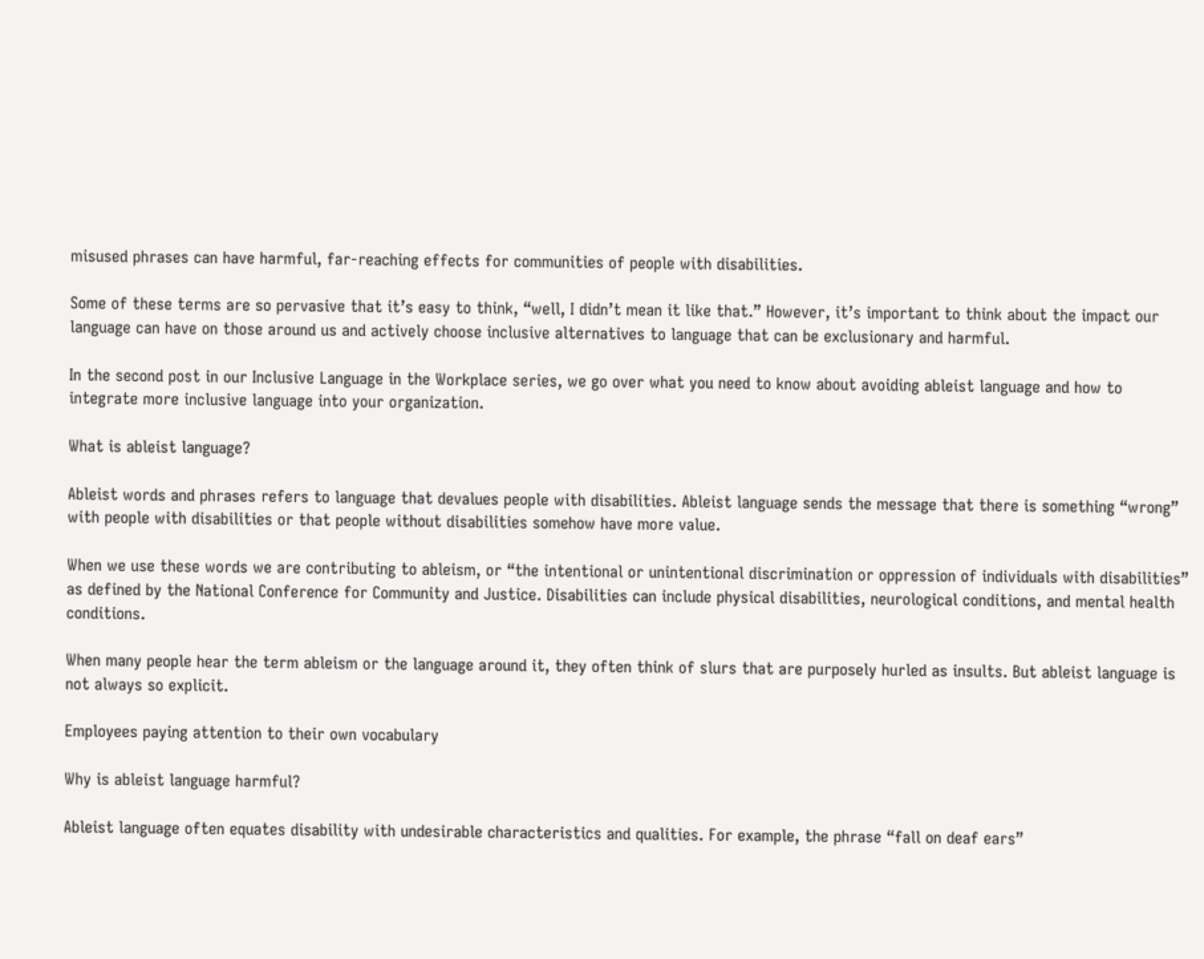misused phrases can have harmful, far-reaching effects for communities of people with disabilities.

Some of these terms are so pervasive that it’s easy to think, “well, I didn’t mean it like that.” However, it’s important to think about the impact our language can have on those around us and actively choose inclusive alternatives to language that can be exclusionary and harmful.

In the second post in our Inclusive Language in the Workplace series, we go over what you need to know about avoiding ableist language and how to integrate more inclusive language into your organization.

What is ableist language?

Ableist words and phrases refers to language that devalues people with disabilities. Ableist language sends the message that there is something “wrong” with people with disabilities or that people without disabilities somehow have more value.

When we use these words we are contributing to ableism, or “the intentional or unintentional discrimination or oppression of individuals with disabilities” as defined by the National Conference for Community and Justice. Disabilities can include physical disabilities, neurological conditions, and mental health conditions.

When many people hear the term ableism or the language around it, they often think of slurs that are purposely hurled as insults. But ableist language is not always so explicit.

Employees paying attention to their own vocabulary

Why is ableist language harmful?

Ableist language often equates disability with undesirable characteristics and qualities. For example, the phrase “fall on deaf ears”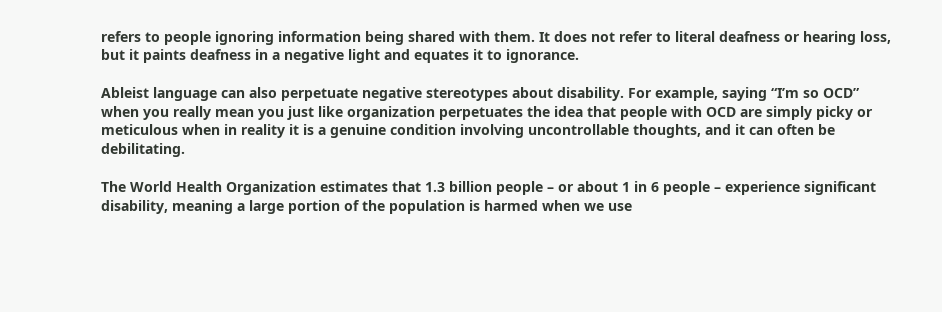refers to people ignoring information being shared with them. It does not refer to literal deafness or hearing loss, but it paints deafness in a negative light and equates it to ignorance.

Ableist language can also perpetuate negative stereotypes about disability. For example, saying “I’m so OCD” when you really mean you just like organization perpetuates the idea that people with OCD are simply picky or meticulous when in reality it is a genuine condition involving uncontrollable thoughts, and it can often be debilitating.

The World Health Organization estimates that 1.3 billion people – or about 1 in 6 people – experience significant disability, meaning a large portion of the population is harmed when we use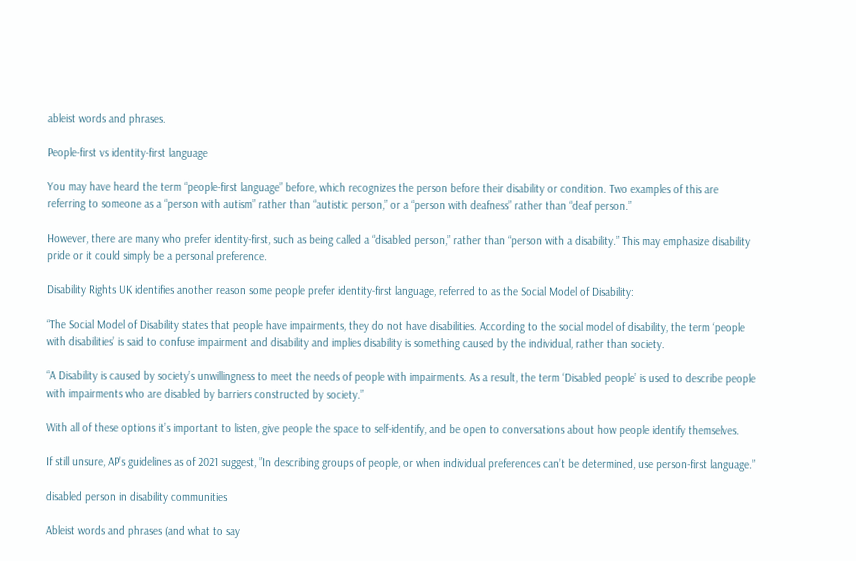ableist words and phrases.

People-first vs identity-first language

You may have heard the term “people-first language” before, which recognizes the person before their disability or condition. Two examples of this are referring to someone as a “person with autism” rather than “autistic person,” or a “person with deafness” rather than “deaf person.”

However, there are many who prefer identity-first, such as being called a “disabled person,” rather than “person with a disability.” This may emphasize disability pride or it could simply be a personal preference.

Disability Rights UK identifies another reason some people prefer identity-first language, referred to as the Social Model of Disability:

“The Social Model of Disability states that people have impairments, they do not have disabilities. According to the social model of disability, the term ‘people with disabilities’ is said to confuse impairment and disability and implies disability is something caused by the individual, rather than society.

“A Disability is caused by society’s unwillingness to meet the needs of people with impairments. As a result, the term ‘Disabled people’ is used to describe people with impairments who are disabled by barriers constructed by society.”

With all of these options it’s important to listen, give people the space to self-identify, and be open to conversations about how people identify themselves.

If still unsure, AP’s guidelines as of 2021 suggest, ”In describing groups of people, or when individual preferences can’t be determined, use person-first language.”

disabled person in disability communities

Ableist words and phrases (and what to say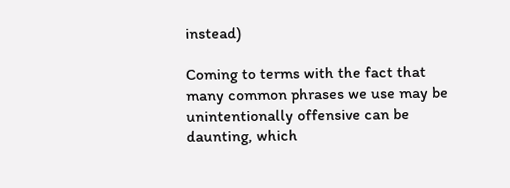instead)

Coming to terms with the fact that many common phrases we use may be unintentionally offensive can be daunting, which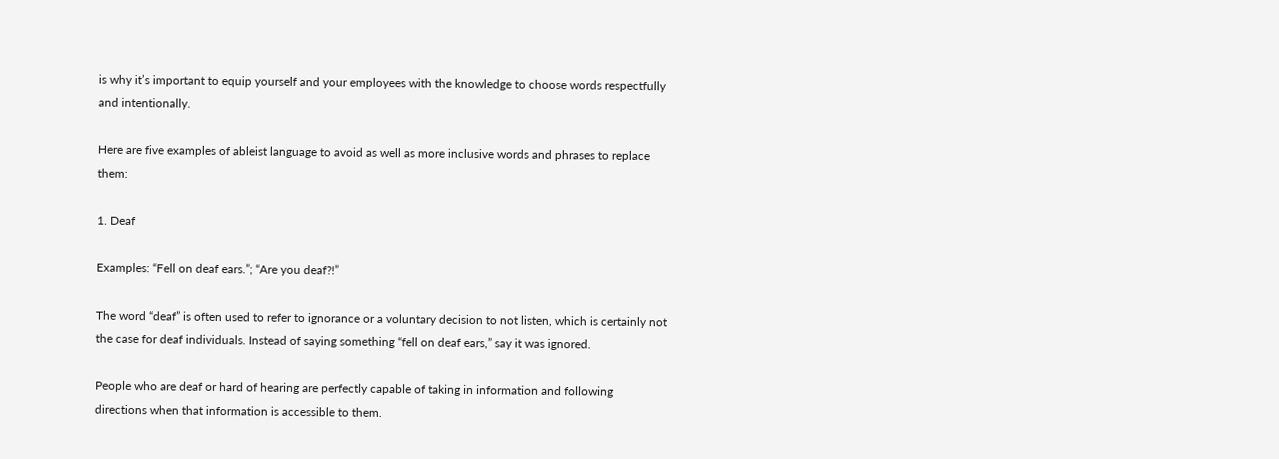is why it’s important to equip yourself and your employees with the knowledge to choose words respectfully and intentionally.

Here are five examples of ableist language to avoid as well as more inclusive words and phrases to replace them:

1. Deaf

Examples: “Fell on deaf ears.”; “Are you deaf?!”

The word “deaf” is often used to refer to ignorance or a voluntary decision to not listen, which is certainly not the case for deaf individuals. Instead of saying something “fell on deaf ears,” say it was ignored.

People who are deaf or hard of hearing are perfectly capable of taking in information and following directions when that information is accessible to them.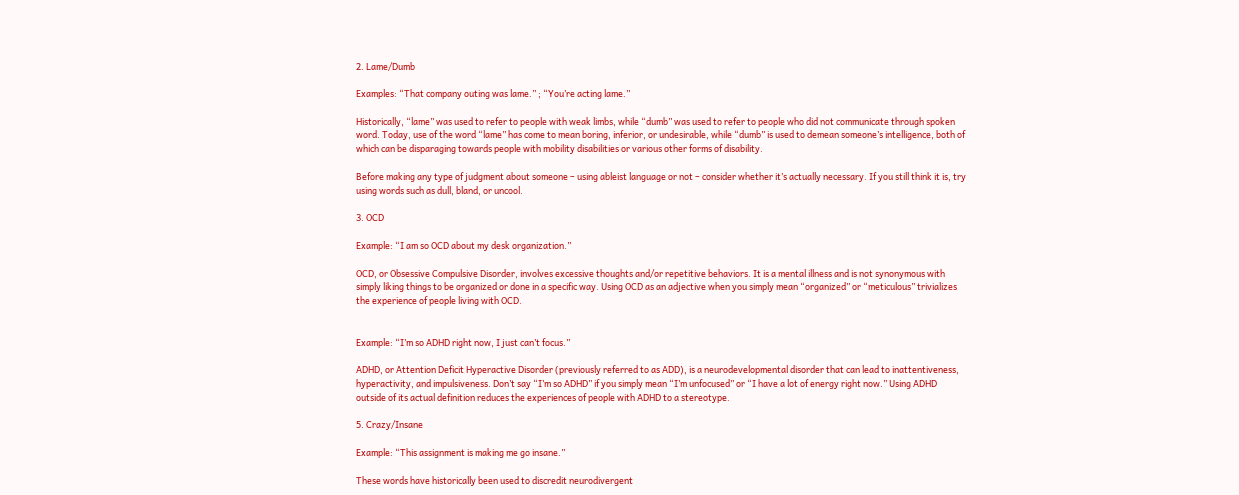2. Lame/Dumb

Examples: “That company outing was lame.” ; “You’re acting lame.”

Historically, “lame” was used to refer to people with weak limbs, while “dumb” was used to refer to people who did not communicate through spoken word. Today, use of the word “lame” has come to mean boring, inferior, or undesirable, while “dumb” is used to demean someone’s intelligence, both of which can be disparaging towards people with mobility disabilities or various other forms of disability.

Before making any type of judgment about someone – using ableist language or not – consider whether it’s actually necessary. If you still think it is, try using words such as dull, bland, or uncool.

3. OCD

Example: “I am so OCD about my desk organization.”

OCD, or Obsessive Compulsive Disorder, involves excessive thoughts and/or repetitive behaviors. It is a mental illness and is not synonymous with simply liking things to be organized or done in a specific way. Using OCD as an adjective when you simply mean “organized” or “meticulous” trivializes the experience of people living with OCD.


Example: “I’m so ADHD right now, I just can’t focus.”

ADHD, or Attention Deficit Hyperactive Disorder (previously referred to as ADD), is a neurodevelopmental disorder that can lead to inattentiveness, hyperactivity, and impulsiveness. Don’t say “I’m so ADHD” if you simply mean “I’m unfocused” or “I have a lot of energy right now.” Using ADHD outside of its actual definition reduces the experiences of people with ADHD to a stereotype.

5. Crazy/Insane

Example: “This assignment is making me go insane.”

These words have historically been used to discredit neurodivergent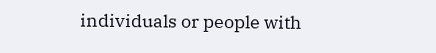individuals or people with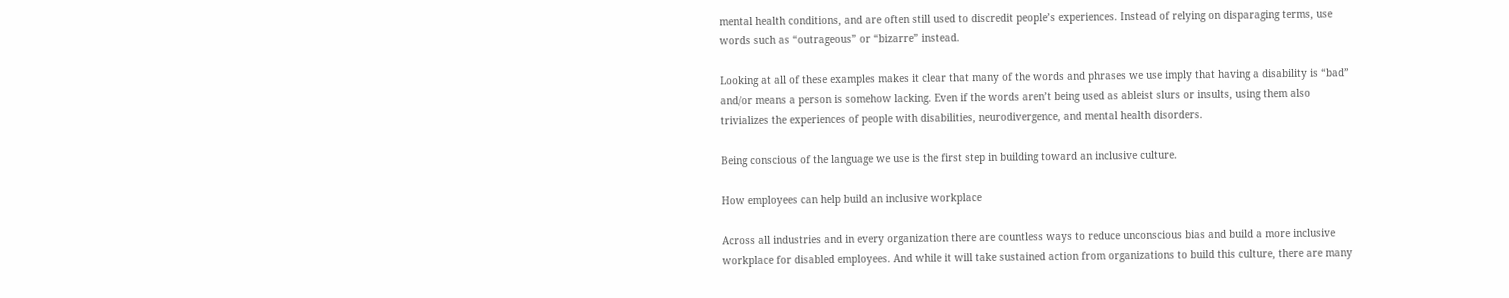mental health conditions, and are often still used to discredit people’s experiences. Instead of relying on disparaging terms, use words such as “outrageous” or “bizarre” instead.

Looking at all of these examples makes it clear that many of the words and phrases we use imply that having a disability is “bad” and/or means a person is somehow lacking. Even if the words aren’t being used as ableist slurs or insults, using them also trivializes the experiences of people with disabilities, neurodivergence, and mental health disorders.

Being conscious of the language we use is the first step in building toward an inclusive culture.

How employees can help build an inclusive workplace

Across all industries and in every organization there are countless ways to reduce unconscious bias and build a more inclusive workplace for disabled employees. And while it will take sustained action from organizations to build this culture, there are many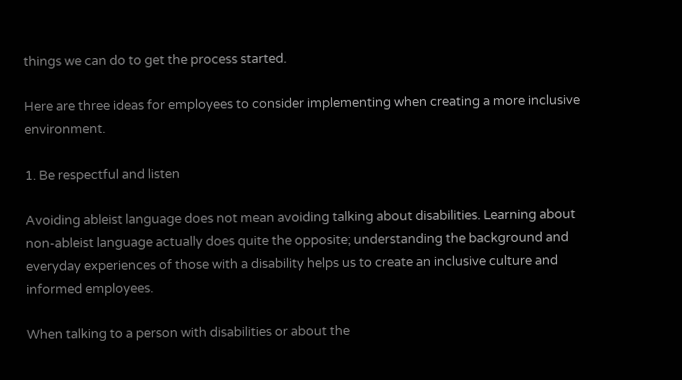things we can do to get the process started.

Here are three ideas for employees to consider implementing when creating a more inclusive environment.

1. Be respectful and listen

Avoiding ableist language does not mean avoiding talking about disabilities. Learning about non-ableist language actually does quite the opposite; understanding the background and everyday experiences of those with a disability helps us to create an inclusive culture and informed employees.

When talking to a person with disabilities or about the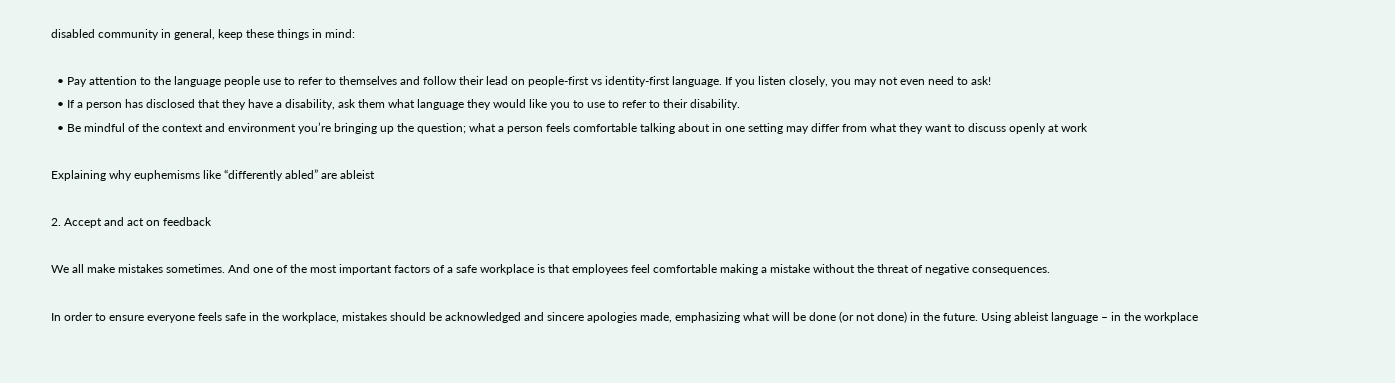disabled community in general, keep these things in mind:

  • Pay attention to the language people use to refer to themselves and follow their lead on people-first vs identity-first language. If you listen closely, you may not even need to ask!
  • If a person has disclosed that they have a disability, ask them what language they would like you to use to refer to their disability.
  • Be mindful of the context and environment you’re bringing up the question; what a person feels comfortable talking about in one setting may differ from what they want to discuss openly at work

Explaining why euphemisms like “differently abled” are ableist

2. Accept and act on feedback

We all make mistakes sometimes. And one of the most important factors of a safe workplace is that employees feel comfortable making a mistake without the threat of negative consequences.

In order to ensure everyone feels safe in the workplace, mistakes should be acknowledged and sincere apologies made, emphasizing what will be done (or not done) in the future. Using ableist language – in the workplace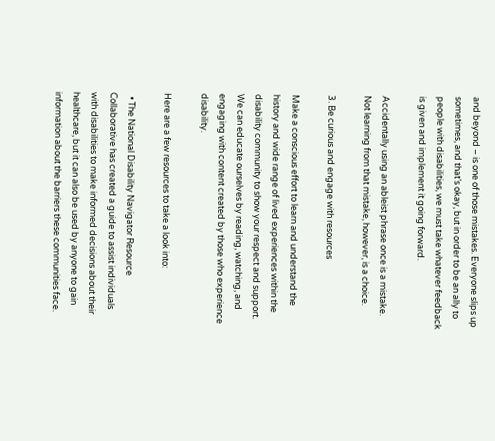and beyond – is one of those mistakes. Everyone slips up sometimes, and that’s okay, but in order to be an ally to people with disabilities, we must take whatever feedback is given and implement it going forward.

Accidentally using an ableist phrase once is a mistake. Not learning from that mistake, however, is a choice.

3. Be curious and engage with resources

Make a conscious effort to learn and understand the history and wide range of lived experiences within the disability community to show your respect and support. We can educate ourselves by reading, watching, and engaging with content created by those who experience disability.

Here are a few resources to take a look into:

  • The National Disability Navigator Resource Collaborative has created a guide to assist individuals with disabilities to make informed decisions about their healthcare, but it can also be used by anyone to gain information about the barriers these communities face.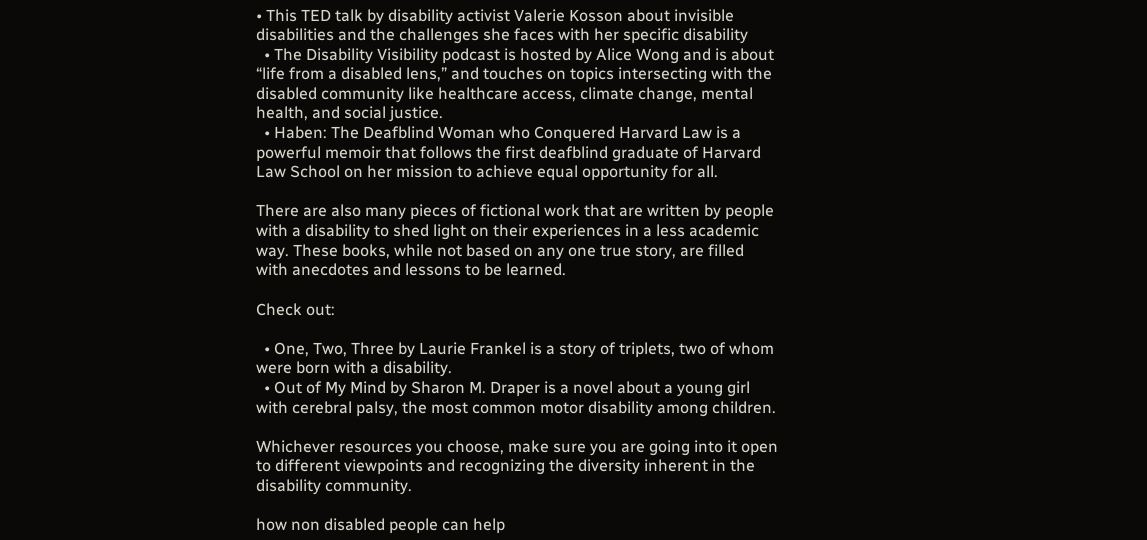• This TED talk by disability activist Valerie Kosson about invisible disabilities and the challenges she faces with her specific disability
  • The Disability Visibility podcast is hosted by Alice Wong and is about “life from a disabled lens,” and touches on topics intersecting with the disabled community like healthcare access, climate change, mental health, and social justice.
  • Haben: The Deafblind Woman who Conquered Harvard Law is a powerful memoir that follows the first deafblind graduate of Harvard Law School on her mission to achieve equal opportunity for all.

There are also many pieces of fictional work that are written by people with a disability to shed light on their experiences in a less academic way. These books, while not based on any one true story, are filled with anecdotes and lessons to be learned.

Check out:

  • One, Two, Three by Laurie Frankel is a story of triplets, two of whom were born with a disability.
  • Out of My Mind by Sharon M. Draper is a novel about a young girl with cerebral palsy, the most common motor disability among children.

Whichever resources you choose, make sure you are going into it open to different viewpoints and recognizing the diversity inherent in the disability community.

how non disabled people can help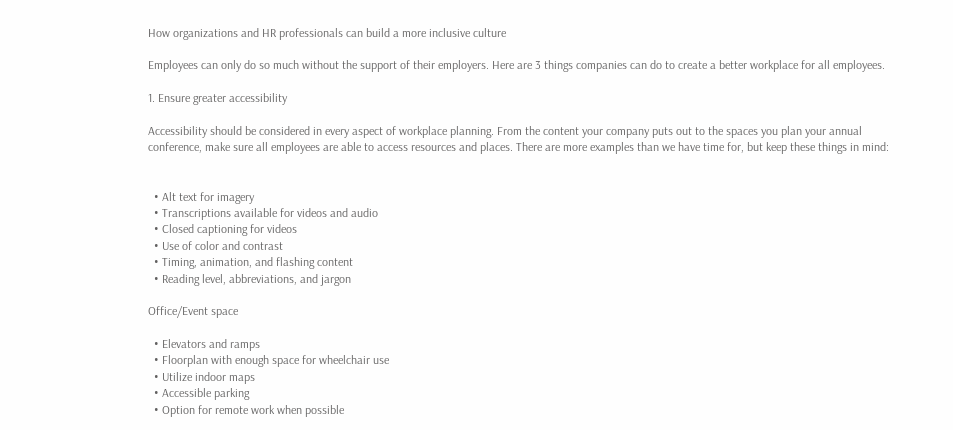How organizations and HR professionals can build a more inclusive culture

Employees can only do so much without the support of their employers. Here are 3 things companies can do to create a better workplace for all employees.

1. Ensure greater accessibility

Accessibility should be considered in every aspect of workplace planning. From the content your company puts out to the spaces you plan your annual conference, make sure all employees are able to access resources and places. There are more examples than we have time for, but keep these things in mind:


  • Alt text for imagery
  • Transcriptions available for videos and audio
  • Closed captioning for videos
  • Use of color and contrast
  • Timing, animation, and flashing content
  • Reading level, abbreviations, and jargon

Office/Event space

  • Elevators and ramps
  • Floorplan with enough space for wheelchair use
  • Utilize indoor maps
  • Accessible parking
  • Option for remote work when possible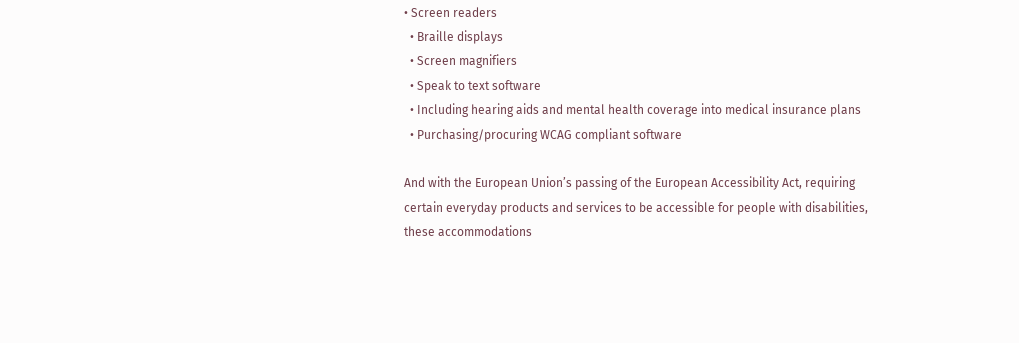• Screen readers
  • Braille displays
  • Screen magnifiers
  • Speak to text software
  • Including hearing aids and mental health coverage into medical insurance plans
  • Purchasing/procuring WCAG compliant software

And with the European Union’s passing of the European Accessibility Act, requiring certain everyday products and services to be accessible for people with disabilities, these accommodations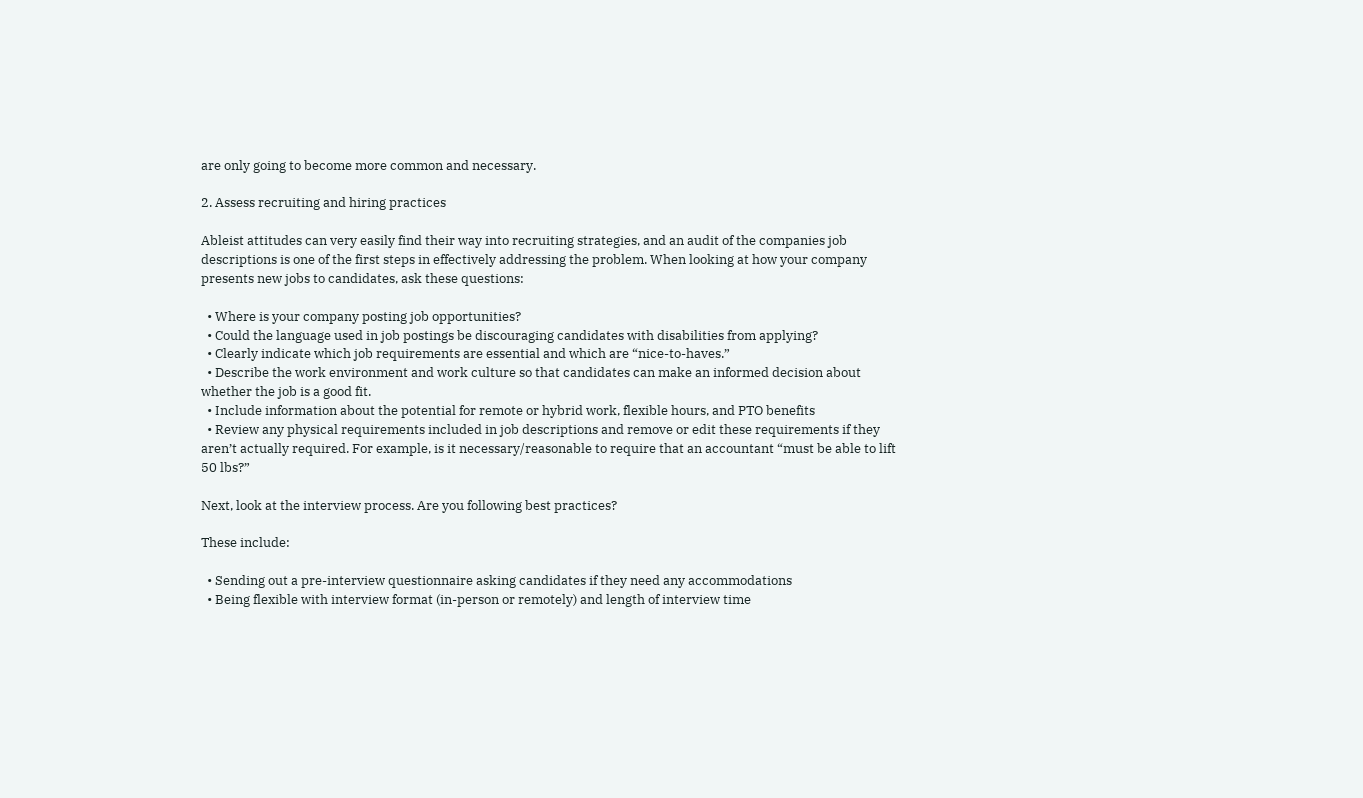are only going to become more common and necessary.

2. Assess recruiting and hiring practices

Ableist attitudes can very easily find their way into recruiting strategies, and an audit of the companies job descriptions is one of the first steps in effectively addressing the problem. When looking at how your company presents new jobs to candidates, ask these questions:

  • Where is your company posting job opportunities?
  • Could the language used in job postings be discouraging candidates with disabilities from applying?
  • Clearly indicate which job requirements are essential and which are “nice-to-haves.”
  • Describe the work environment and work culture so that candidates can make an informed decision about whether the job is a good fit.
  • Include information about the potential for remote or hybrid work, flexible hours, and PTO benefits
  • Review any physical requirements included in job descriptions and remove or edit these requirements if they aren’t actually required. For example, is it necessary/reasonable to require that an accountant “must be able to lift 50 lbs?”

Next, look at the interview process. Are you following best practices?

These include:

  • Sending out a pre-interview questionnaire asking candidates if they need any accommodations
  • Being flexible with interview format (in-person or remotely) and length of interview time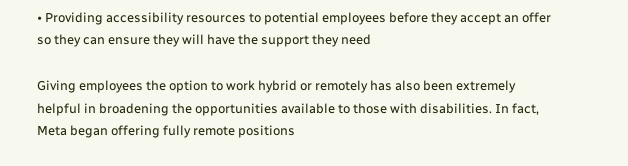• Providing accessibility resources to potential employees before they accept an offer so they can ensure they will have the support they need

Giving employees the option to work hybrid or remotely has also been extremely helpful in broadening the opportunities available to those with disabilities. In fact, Meta began offering fully remote positions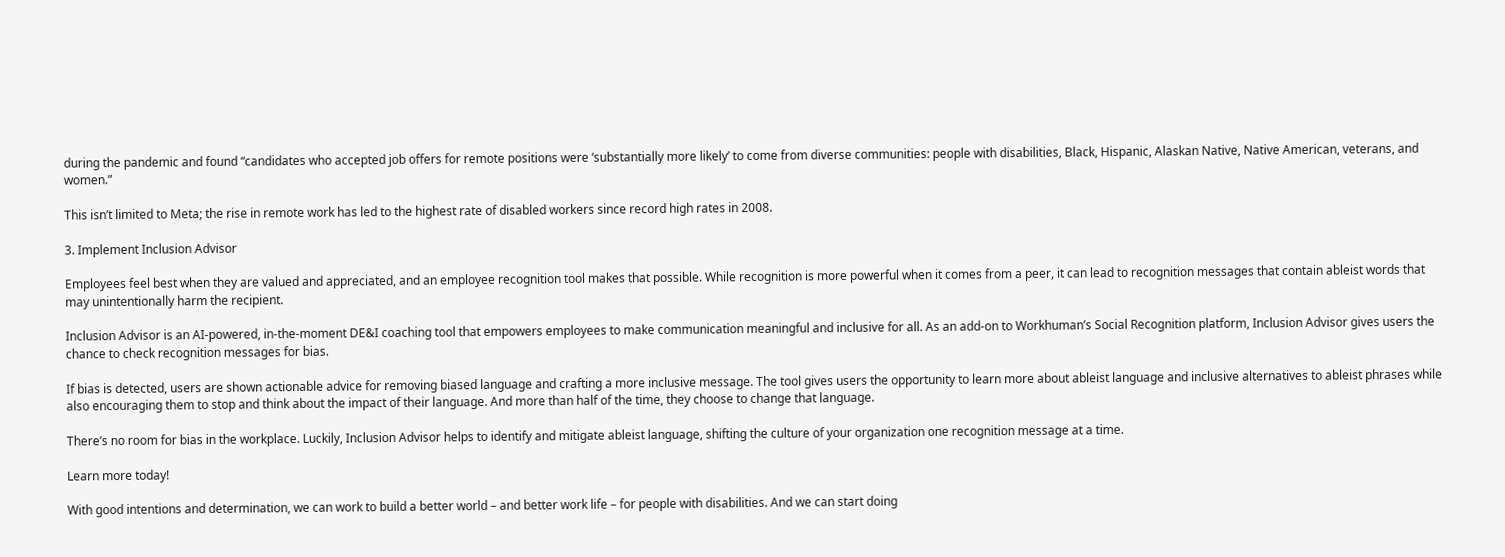during the pandemic and found “candidates who accepted job offers for remote positions were ‘substantially more likely’ to come from diverse communities: people with disabilities, Black, Hispanic, Alaskan Native, Native American, veterans, and women.”

This isn’t limited to Meta; the rise in remote work has led to the highest rate of disabled workers since record high rates in 2008.

3. Implement Inclusion Advisor

Employees feel best when they are valued and appreciated, and an employee recognition tool makes that possible. While recognition is more powerful when it comes from a peer, it can lead to recognition messages that contain ableist words that may unintentionally harm the recipient.

Inclusion Advisor is an AI-powered, in-the-moment DE&I coaching tool that empowers employees to make communication meaningful and inclusive for all. As an add-on to Workhuman’s Social Recognition platform, Inclusion Advisor gives users the chance to check recognition messages for bias.

If bias is detected, users are shown actionable advice for removing biased language and crafting a more inclusive message. The tool gives users the opportunity to learn more about ableist language and inclusive alternatives to ableist phrases while also encouraging them to stop and think about the impact of their language. And more than half of the time, they choose to change that language.

There’s no room for bias in the workplace. Luckily, Inclusion Advisor helps to identify and mitigate ableist language, shifting the culture of your organization one recognition message at a time.

Learn more today!

With good intentions and determination, we can work to build a better world – and better work life – for people with disabilities. And we can start doing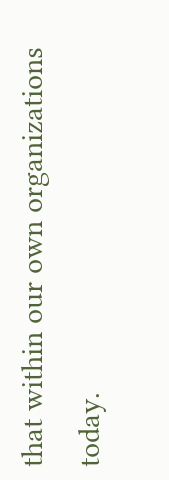that within our own organizations today.